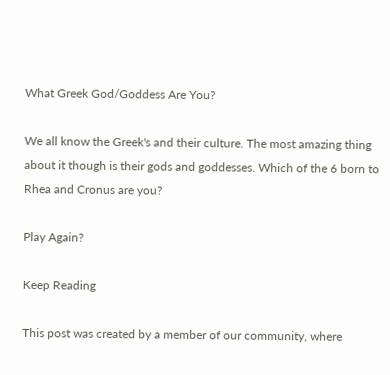What Greek God/Goddess Are You?

We all know the Greek's and their culture. The most amazing thing about it though is their gods and goddesses. Which of the 6 born to Rhea and Cronus are you?

Play Again?

Keep Reading

This post was created by a member of our community, where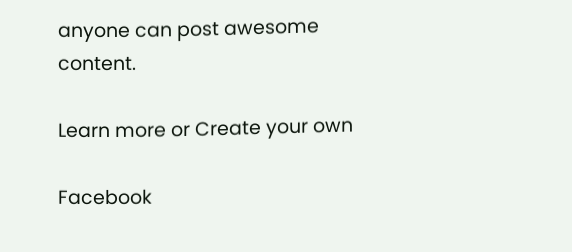anyone can post awesome content.

Learn more or Create your own

Facebook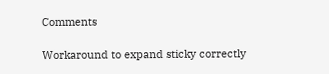Comments

Workaround to expand sticky correctly